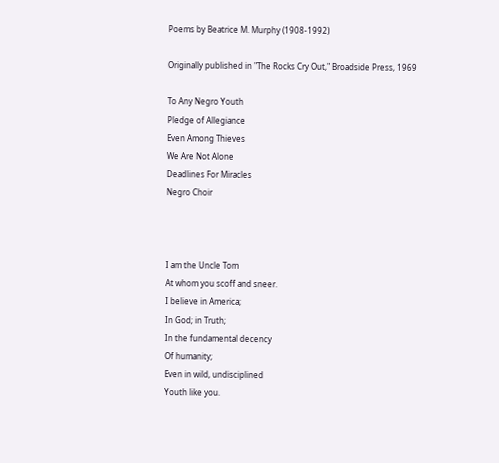Poems by Beatrice M. Murphy (1908-1992)

Originally published in "The Rocks Cry Out," Broadside Press, 1969

To Any Negro Youth
Pledge of Allegiance
Even Among Thieves
We Are Not Alone
Deadlines For Miracles
Negro Choir



I am the Uncle Tom
At whom you scoff and sneer.
I believe in America;
In God; in Truth;
In the fundamental decency
Of humanity;
Even in wild, undisciplined
Youth like you.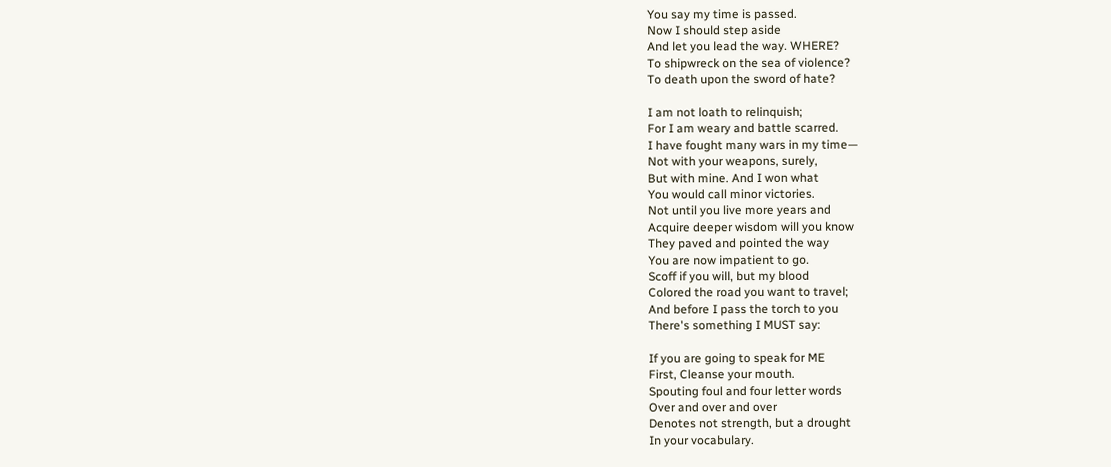You say my time is passed.
Now I should step aside
And let you lead the way. WHERE?
To shipwreck on the sea of violence?
To death upon the sword of hate?

I am not loath to relinquish;
For I am weary and battle scarred.
I have fought many wars in my time—
Not with your weapons, surely,
But with mine. And I won what
You would call minor victories.
Not until you live more years and
Acquire deeper wisdom will you know
They paved and pointed the way
You are now impatient to go.
Scoff if you will, but my blood
Colored the road you want to travel;
And before I pass the torch to you
There's something I MUST say:

If you are going to speak for ME
First, Cleanse your mouth.
Spouting foul and four letter words
Over and over and over
Denotes not strength, but a drought
In your vocabulary.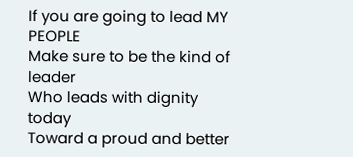If you are going to lead MY PEOPLE
Make sure to be the kind of leader
Who leads with dignity today
Toward a proud and better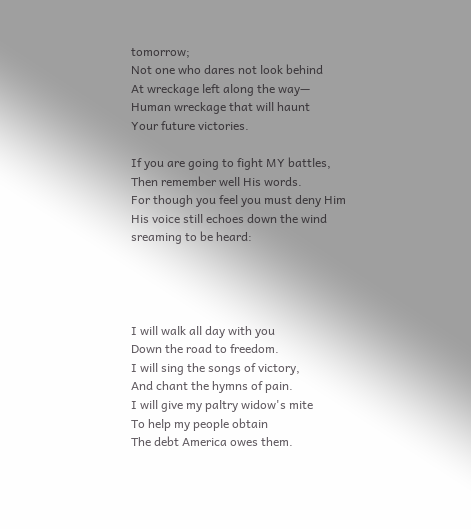tomorrow;
Not one who dares not look behind
At wreckage left along the way—
Human wreckage that will haunt
Your future victories.

If you are going to fight MY battles,
Then remember well His words.
For though you feel you must deny Him
His voice still echoes down the wind
sreaming to be heard:




I will walk all day with you
Down the road to freedom.
I will sing the songs of victory,
And chant the hymns of pain.
I will give my paltry widow's mite
To help my people obtain
The debt America owes them.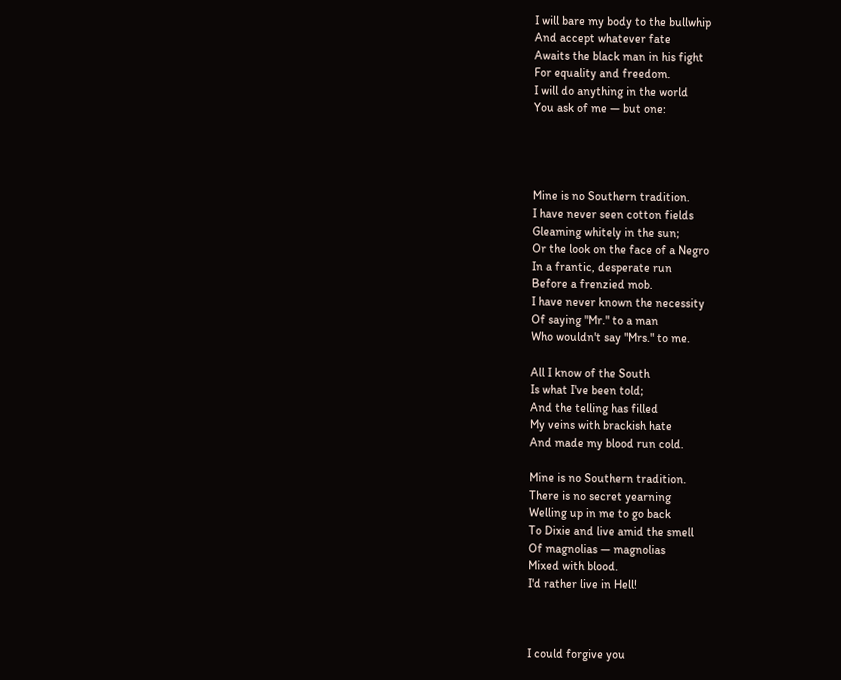I will bare my body to the bullwhip
And accept whatever fate
Awaits the black man in his fight
For equality and freedom.
I will do anything in the world
You ask of me — but one:




Mine is no Southern tradition.
I have never seen cotton fields
Gleaming whitely in the sun;
Or the look on the face of a Negro
In a frantic, desperate run
Before a frenzied mob.
I have never known the necessity
Of saying "Mr." to a man
Who wouldn't say "Mrs." to me.

All I know of the South
Is what I've been told;
And the telling has filled
My veins with brackish hate
And made my blood run cold.

Mine is no Southern tradition.
There is no secret yearning
Welling up in me to go back
To Dixie and live amid the smell
Of magnolias — magnolias
Mixed with blood.
I'd rather live in Hell!



I could forgive you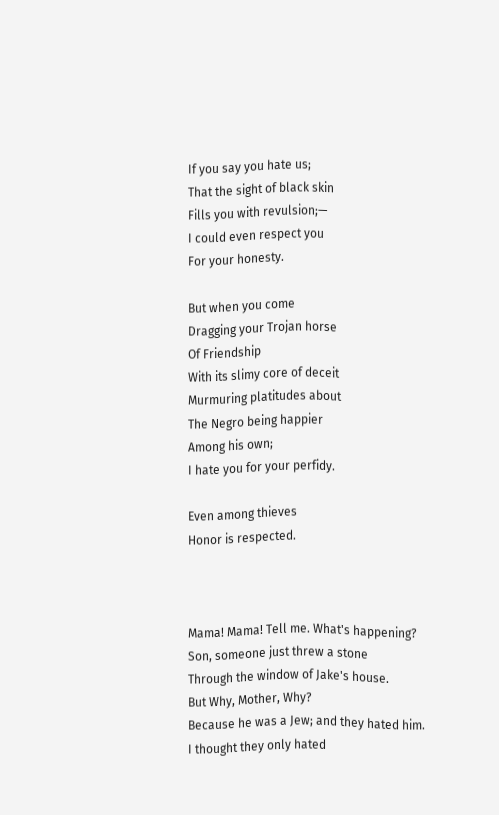If you say you hate us;
That the sight of black skin
Fills you with revulsion;—
I could even respect you
For your honesty.

But when you come
Dragging your Trojan horse
Of Friendship
With its slimy core of deceit
Murmuring platitudes about
The Negro being happier
Among his own;
I hate you for your perfidy.

Even among thieves
Honor is respected.



Mama! Mama! Tell me. What's happening?
Son, someone just threw a stone
Through the window of Jake's house.
But Why, Mother, Why?
Because he was a Jew; and they hated him.
I thought they only hated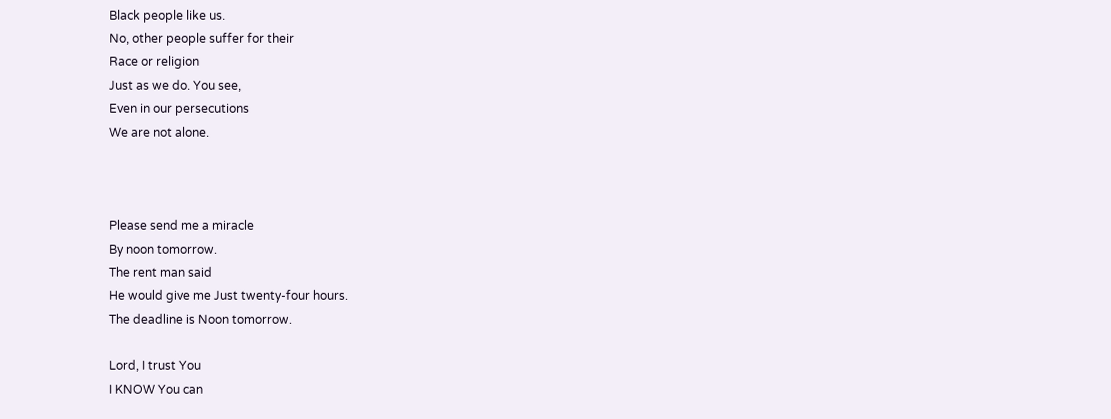Black people like us.
No, other people suffer for their
Race or religion
Just as we do. You see,
Even in our persecutions
We are not alone.



Please send me a miracle
By noon tomorrow.
The rent man said
He would give me Just twenty-four hours.
The deadline is Noon tomorrow.

Lord, I trust You
I KNOW You can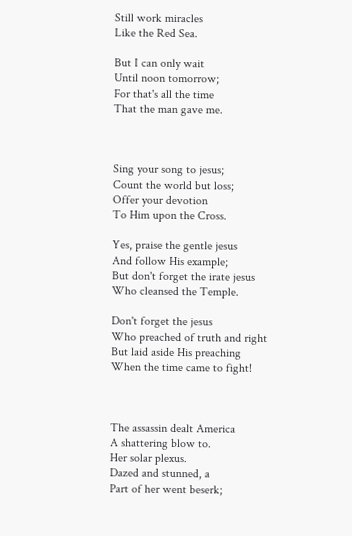Still work miracles
Like the Red Sea.

But I can only wait
Until noon tomorrow;
For that's all the time
That the man gave me.



Sing your song to jesus;
Count the world but loss;
Offer your devotion
To Him upon the Cross.

Yes, praise the gentle jesus
And follow His example;
But don't forget the irate jesus
Who cleansed the Temple.

Don't forget the jesus
Who preached of truth and right
But laid aside His preaching
When the time came to fight!



The assassin dealt America
A shattering blow to.
Her solar plexus.
Dazed and stunned, a
Part of her went beserk;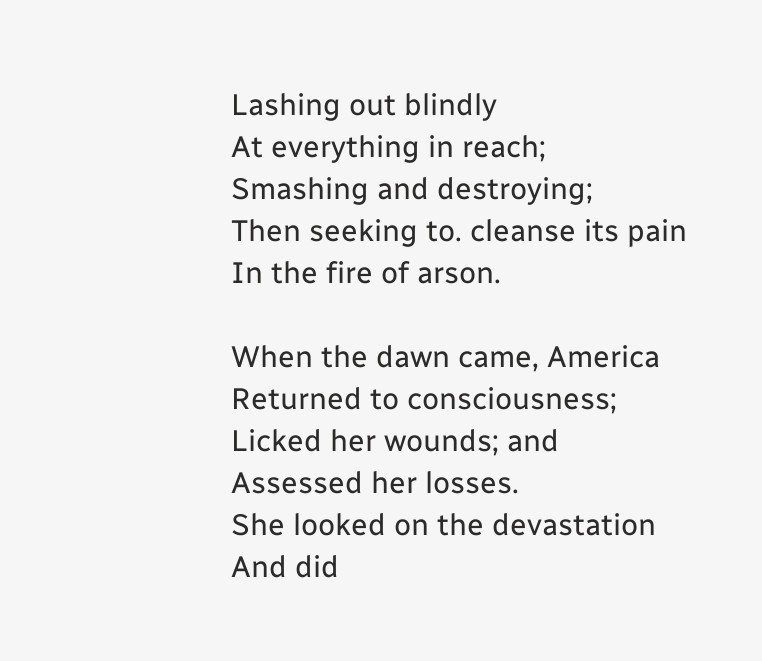Lashing out blindly
At everything in reach;
Smashing and destroying;
Then seeking to. cleanse its pain
In the fire of arson.

When the dawn came, America
Returned to consciousness;
Licked her wounds; and
Assessed her losses.
She looked on the devastation
And did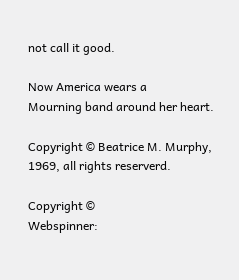not call it good.

Now America wears a
Mourning band around her heart.

Copyright © Beatrice M. Murphy, 1969, all rights reserverd.

Copyright ©
Webspinner: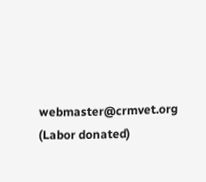webmaster@crmvet.org
(Labor donated)